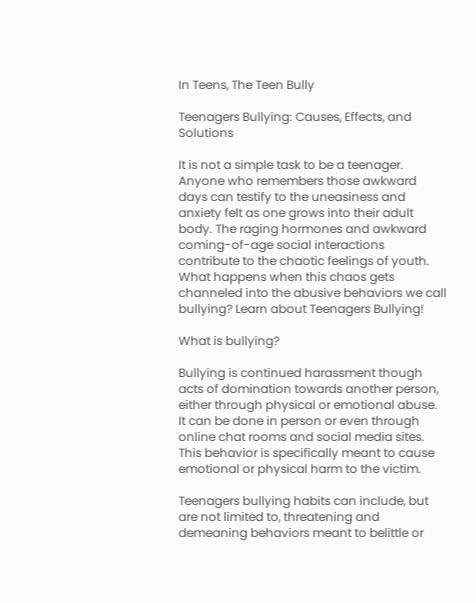In Teens, The Teen Bully

Teenagers Bullying: Causes, Effects, and Solutions

It is not a simple task to be a teenager. Anyone who remembers those awkward days can testify to the uneasiness and anxiety felt as one grows into their adult body. The raging hormones and awkward coming-of-age social interactions contribute to the chaotic feelings of youth. What happens when this chaos gets channeled into the abusive behaviors we call bullying? Learn about Teenagers Bullying!

What is bullying?

Bullying is continued harassment though acts of domination towards another person, either through physical or emotional abuse. It can be done in person or even through online chat rooms and social media sites. This behavior is specifically meant to cause emotional or physical harm to the victim.

Teenagers bullying habits can include, but are not limited to, threatening and demeaning behaviors meant to belittle or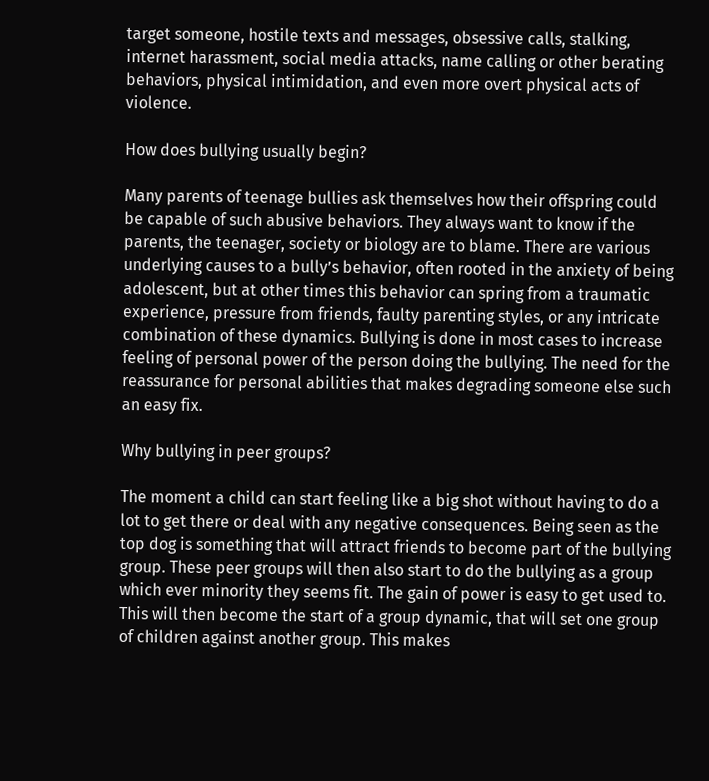target someone, hostile texts and messages, obsessive calls, stalking, internet harassment, social media attacks, name calling or other berating behaviors, physical intimidation, and even more overt physical acts of violence.

How does bullying usually begin?

Many parents of teenage bullies ask themselves how their offspring could be capable of such abusive behaviors. They always want to know if the parents, the teenager, society or biology are to blame. There are various underlying causes to a bully’s behavior, often rooted in the anxiety of being adolescent, but at other times this behavior can spring from a traumatic experience, pressure from friends, faulty parenting styles, or any intricate combination of these dynamics. Bullying is done in most cases to increase feeling of personal power of the person doing the bullying. The need for the reassurance for personal abilities that makes degrading someone else such an easy fix.

Why bullying in peer groups?

The moment a child can start feeling like a big shot without having to do a lot to get there or deal with any negative consequences. Being seen as the top dog is something that will attract friends to become part of the bullying group. These peer groups will then also start to do the bullying as a group which ever minority they seems fit. The gain of power is easy to get used to. This will then become the start of a group dynamic, that will set one group of children against another group. This makes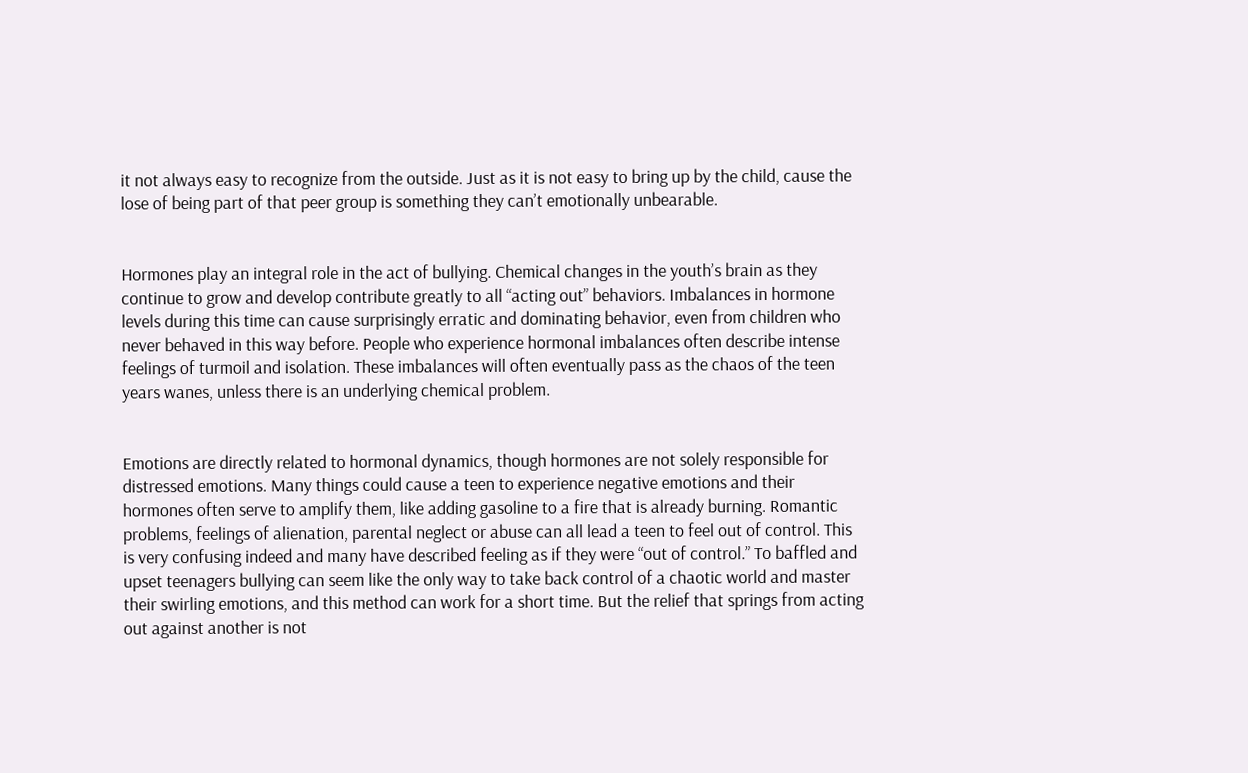it not always easy to recognize from the outside. Just as it is not easy to bring up by the child, cause the lose of being part of that peer group is something they can’t emotionally unbearable.


Hormones play an integral role in the act of bullying. Chemical changes in the youth’s brain as they continue to grow and develop contribute greatly to all “acting out” behaviors. Imbalances in hormone levels during this time can cause surprisingly erratic and dominating behavior, even from children who never behaved in this way before. People who experience hormonal imbalances often describe intense feelings of turmoil and isolation. These imbalances will often eventually pass as the chaos of the teen years wanes, unless there is an underlying chemical problem.


Emotions are directly related to hormonal dynamics, though hormones are not solely responsible for distressed emotions. Many things could cause a teen to experience negative emotions and their hormones often serve to amplify them, like adding gasoline to a fire that is already burning. Romantic problems, feelings of alienation, parental neglect or abuse can all lead a teen to feel out of control. This is very confusing indeed and many have described feeling as if they were “out of control.” To baffled and upset teenagers bullying can seem like the only way to take back control of a chaotic world and master their swirling emotions, and this method can work for a short time. But the relief that springs from acting out against another is not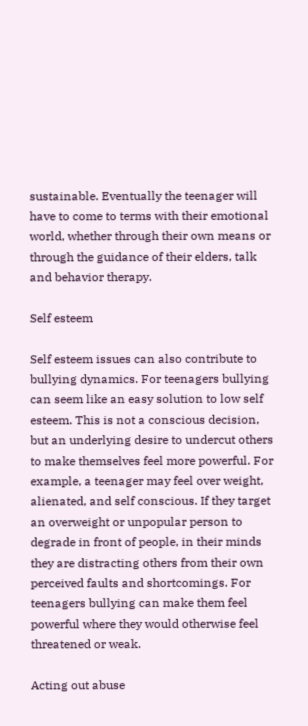sustainable. Eventually the teenager will have to come to terms with their emotional world, whether through their own means or through the guidance of their elders, talk and behavior therapy.

Self esteem

Self esteem issues can also contribute to bullying dynamics. For teenagers bullying can seem like an easy solution to low self esteem. This is not a conscious decision, but an underlying desire to undercut others to make themselves feel more powerful. For example, a teenager may feel over weight, alienated, and self conscious. If they target an overweight or unpopular person to degrade in front of people, in their minds they are distracting others from their own perceived faults and shortcomings. For teenagers bullying can make them feel powerful where they would otherwise feel threatened or weak.

Acting out abuse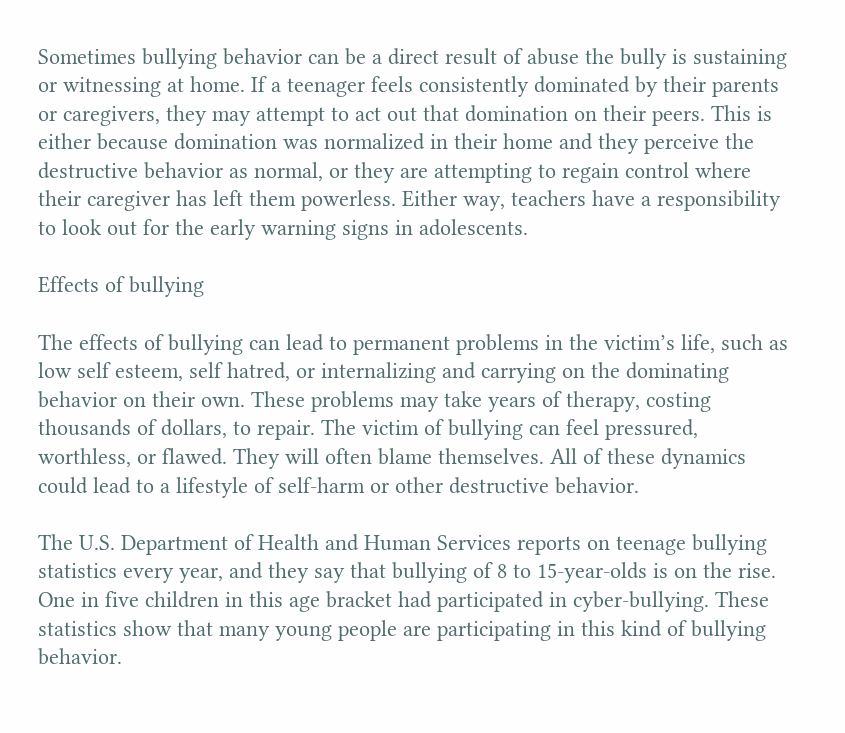Sometimes bullying behavior can be a direct result of abuse the bully is sustaining or witnessing at home. If a teenager feels consistently dominated by their parents or caregivers, they may attempt to act out that domination on their peers. This is either because domination was normalized in their home and they perceive the destructive behavior as normal, or they are attempting to regain control where their caregiver has left them powerless. Either way, teachers have a responsibility to look out for the early warning signs in adolescents.

Effects of bullying

The effects of bullying can lead to permanent problems in the victim’s life, such as low self esteem, self hatred, or internalizing and carrying on the dominating behavior on their own. These problems may take years of therapy, costing thousands of dollars, to repair. The victim of bullying can feel pressured, worthless, or flawed. They will often blame themselves. All of these dynamics could lead to a lifestyle of self-harm or other destructive behavior.

The U.S. Department of Health and Human Services reports on teenage bullying statistics every year, and they say that bullying of 8 to 15-year-olds is on the rise. One in five children in this age bracket had participated in cyber-bullying. These statistics show that many young people are participating in this kind of bullying behavior.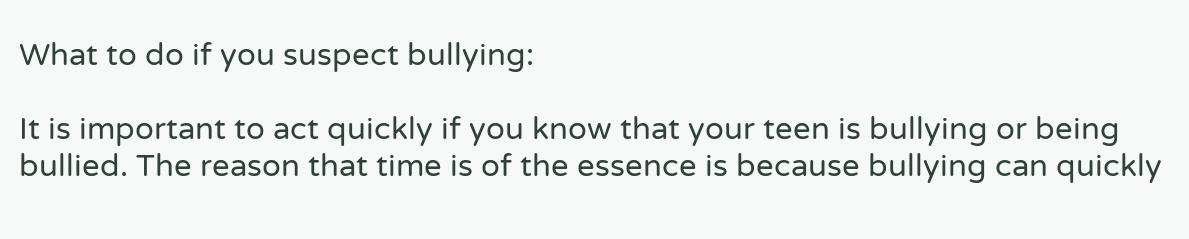What to do if you suspect bullying:

It is important to act quickly if you know that your teen is bullying or being bullied. The reason that time is of the essence is because bullying can quickly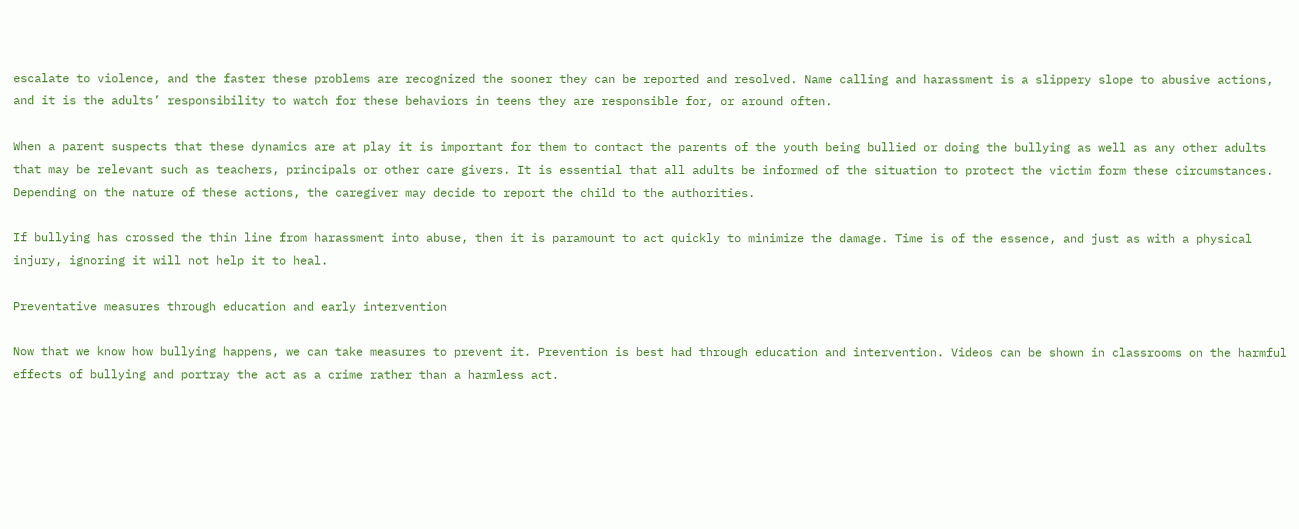escalate to violence, and the faster these problems are recognized the sooner they can be reported and resolved. Name calling and harassment is a slippery slope to abusive actions, and it is the adults’ responsibility to watch for these behaviors in teens they are responsible for, or around often.

When a parent suspects that these dynamics are at play it is important for them to contact the parents of the youth being bullied or doing the bullying as well as any other adults that may be relevant such as teachers, principals or other care givers. It is essential that all adults be informed of the situation to protect the victim form these circumstances. Depending on the nature of these actions, the caregiver may decide to report the child to the authorities.

If bullying has crossed the thin line from harassment into abuse, then it is paramount to act quickly to minimize the damage. Time is of the essence, and just as with a physical injury, ignoring it will not help it to heal.

Preventative measures through education and early intervention

Now that we know how bullying happens, we can take measures to prevent it. Prevention is best had through education and intervention. Videos can be shown in classrooms on the harmful effects of bullying and portray the act as a crime rather than a harmless act.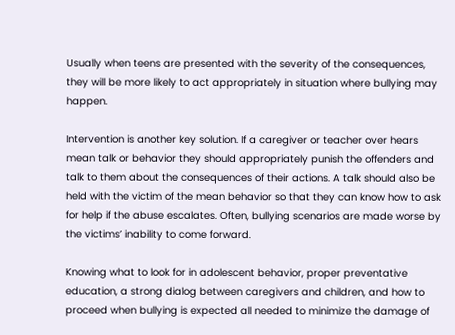Usually when teens are presented with the severity of the consequences, they will be more likely to act appropriately in situation where bullying may happen.

Intervention is another key solution. If a caregiver or teacher over hears mean talk or behavior they should appropriately punish the offenders and talk to them about the consequences of their actions. A talk should also be held with the victim of the mean behavior so that they can know how to ask for help if the abuse escalates. Often, bullying scenarios are made worse by the victims’ inability to come forward.

Knowing what to look for in adolescent behavior, proper preventative education, a strong dialog between caregivers and children, and how to proceed when bullying is expected all needed to minimize the damage of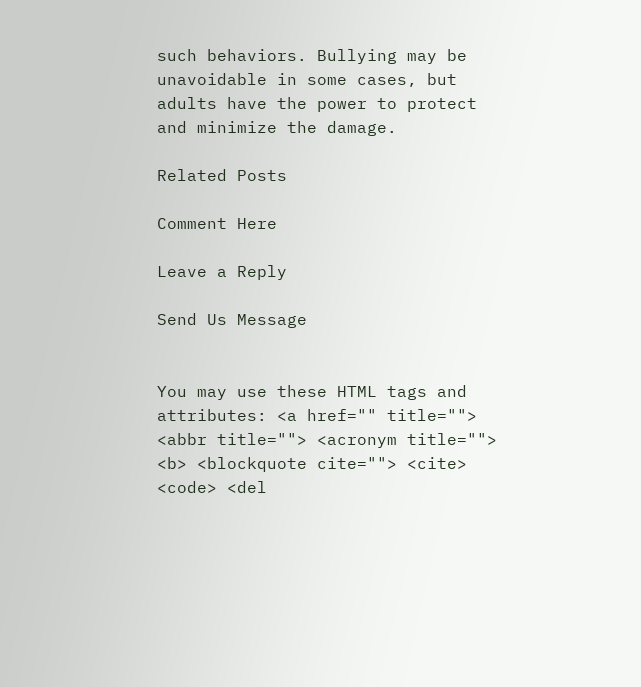such behaviors. Bullying may be unavoidable in some cases, but adults have the power to protect and minimize the damage.

Related Posts

Comment Here

Leave a Reply

Send Us Message


You may use these HTML tags and attributes: <a href="" title=""> <abbr title=""> <acronym title=""> <b> <blockquote cite=""> <cite> <code> <del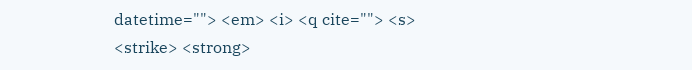datetime=""> <em> <i> <q cite=""> <s> <strike> <strong>